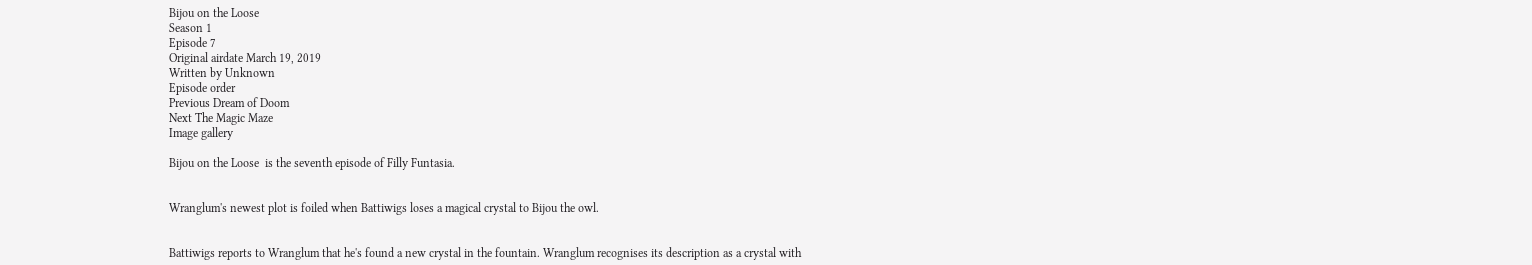Bijou on the Loose
Season 1
Episode 7
Original airdate March 19, 2019
Written by Unknown
Episode order
Previous Dream of Doom
Next The Magic Maze
Image gallery

Bijou on the Loose  is the seventh episode of Filly Funtasia.


Wranglum's newest plot is foiled when Battiwigs loses a magical crystal to Bijou the owl.


Battiwigs reports to Wranglum that he's found a new crystal in the fountain. Wranglum recognises its description as a crystal with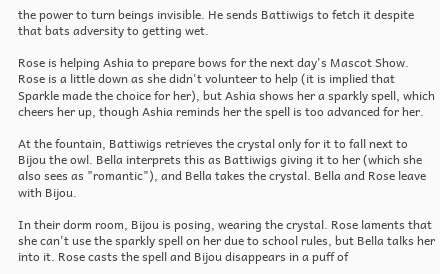the power to turn beings invisible. He sends Battiwigs to fetch it despite that bats adversity to getting wet.

Rose is helping Ashia to prepare bows for the next day's Mascot Show. Rose is a little down as she didn't volunteer to help (it is implied that Sparkle made the choice for her), but Ashia shows her a sparkly spell, which cheers her up, though Ashia reminds her the spell is too advanced for her.

At the fountain, Battiwigs retrieves the crystal only for it to fall next to Bijou the owl. Bella interprets this as Battiwigs giving it to her (which she also sees as "romantic"), and Bella takes the crystal. Bella and Rose leave with Bijou.

In their dorm room, Bijou is posing, wearing the crystal. Rose laments that she can't use the sparkly spell on her due to school rules, but Bella talks her into it. Rose casts the spell and Bijou disappears in a puff of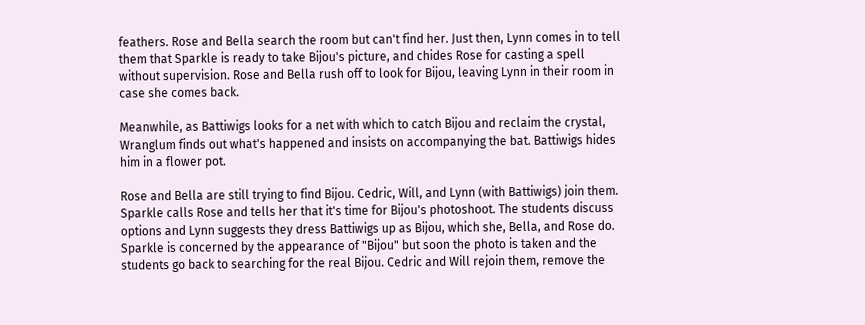feathers. Rose and Bella search the room but can't find her. Just then, Lynn comes in to tell them that Sparkle is ready to take Bijou's picture, and chides Rose for casting a spell without supervision. Rose and Bella rush off to look for Bijou, leaving Lynn in their room in case she comes back.

Meanwhile, as Battiwigs looks for a net with which to catch Bijou and reclaim the crystal, Wranglum finds out what's happened and insists on accompanying the bat. Battiwigs hides him in a flower pot.

Rose and Bella are still trying to find Bijou. Cedric, Will, and Lynn (with Battiwigs) join them. Sparkle calls Rose and tells her that it's time for Bijou's photoshoot. The students discuss options and Lynn suggests they dress Battiwigs up as Bijou, which she, Bella, and Rose do. Sparkle is concerned by the appearance of "Bijou" but soon the photo is taken and the students go back to searching for the real Bijou. Cedric and Will rejoin them, remove the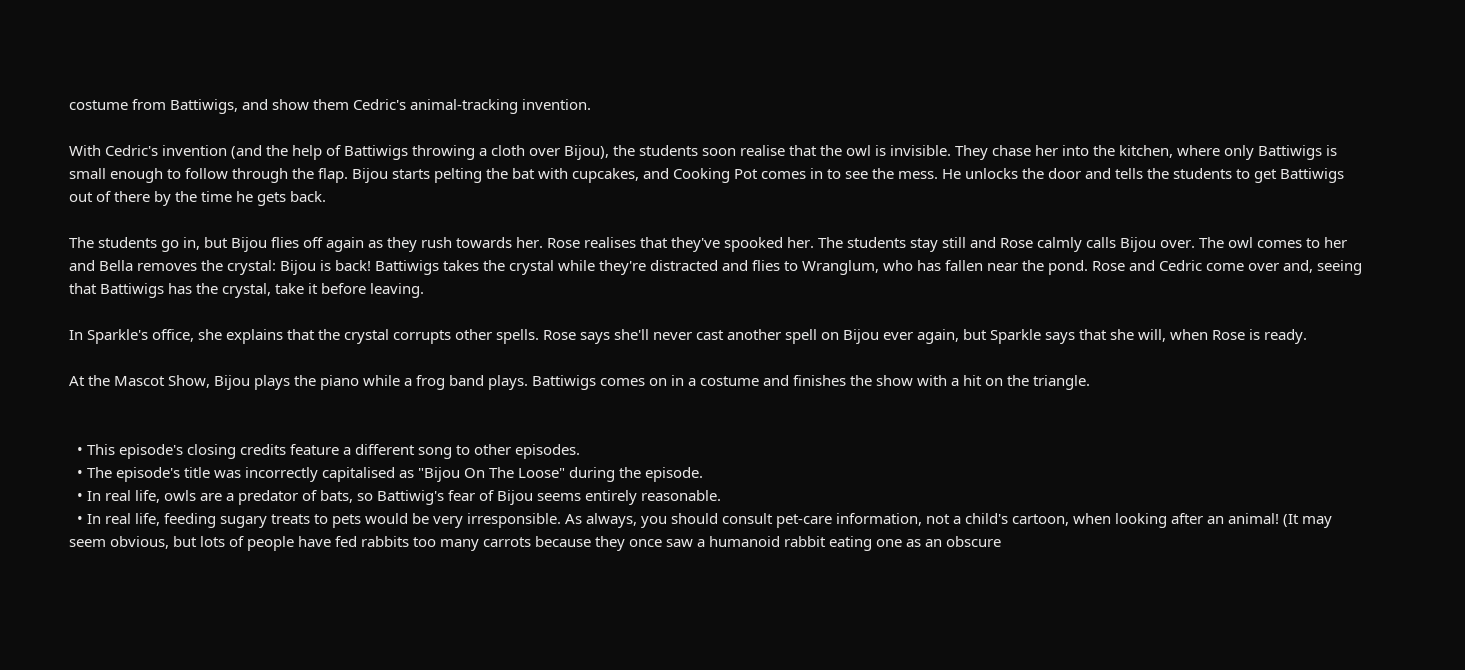costume from Battiwigs, and show them Cedric's animal-tracking invention.

With Cedric's invention (and the help of Battiwigs throwing a cloth over Bijou), the students soon realise that the owl is invisible. They chase her into the kitchen, where only Battiwigs is small enough to follow through the flap. Bijou starts pelting the bat with cupcakes, and Cooking Pot comes in to see the mess. He unlocks the door and tells the students to get Battiwigs out of there by the time he gets back.

The students go in, but Bijou flies off again as they rush towards her. Rose realises that they've spooked her. The students stay still and Rose calmly calls Bijou over. The owl comes to her and Bella removes the crystal: Bijou is back! Battiwigs takes the crystal while they're distracted and flies to Wranglum, who has fallen near the pond. Rose and Cedric come over and, seeing that Battiwigs has the crystal, take it before leaving.

In Sparkle's office, she explains that the crystal corrupts other spells. Rose says she'll never cast another spell on Bijou ever again, but Sparkle says that she will, when Rose is ready.

At the Mascot Show, Bijou plays the piano while a frog band plays. Battiwigs comes on in a costume and finishes the show with a hit on the triangle.


  • This episode's closing credits feature a different song to other episodes.
  • The episode's title was incorrectly capitalised as "Bijou On The Loose" during the episode.
  • In real life, owls are a predator of bats, so Battiwig's fear of Bijou seems entirely reasonable.
  • In real life, feeding sugary treats to pets would be very irresponsible. As always, you should consult pet-care information, not a child's cartoon, when looking after an animal! (It may seem obvious, but lots of people have fed rabbits too many carrots because they once saw a humanoid rabbit eating one as an obscure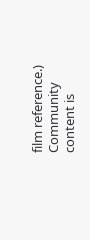film reference.)
Community content is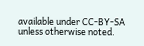available under CC-BY-SA unless otherwise noted.